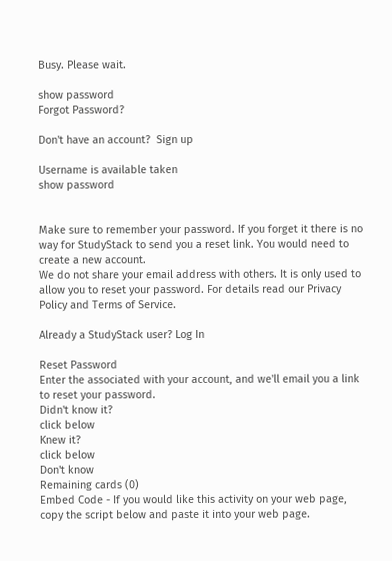Busy. Please wait.

show password
Forgot Password?

Don't have an account?  Sign up

Username is available taken
show password


Make sure to remember your password. If you forget it there is no way for StudyStack to send you a reset link. You would need to create a new account.
We do not share your email address with others. It is only used to allow you to reset your password. For details read our Privacy Policy and Terms of Service.

Already a StudyStack user? Log In

Reset Password
Enter the associated with your account, and we'll email you a link to reset your password.
Didn't know it?
click below
Knew it?
click below
Don't know
Remaining cards (0)
Embed Code - If you would like this activity on your web page, copy the script below and paste it into your web page.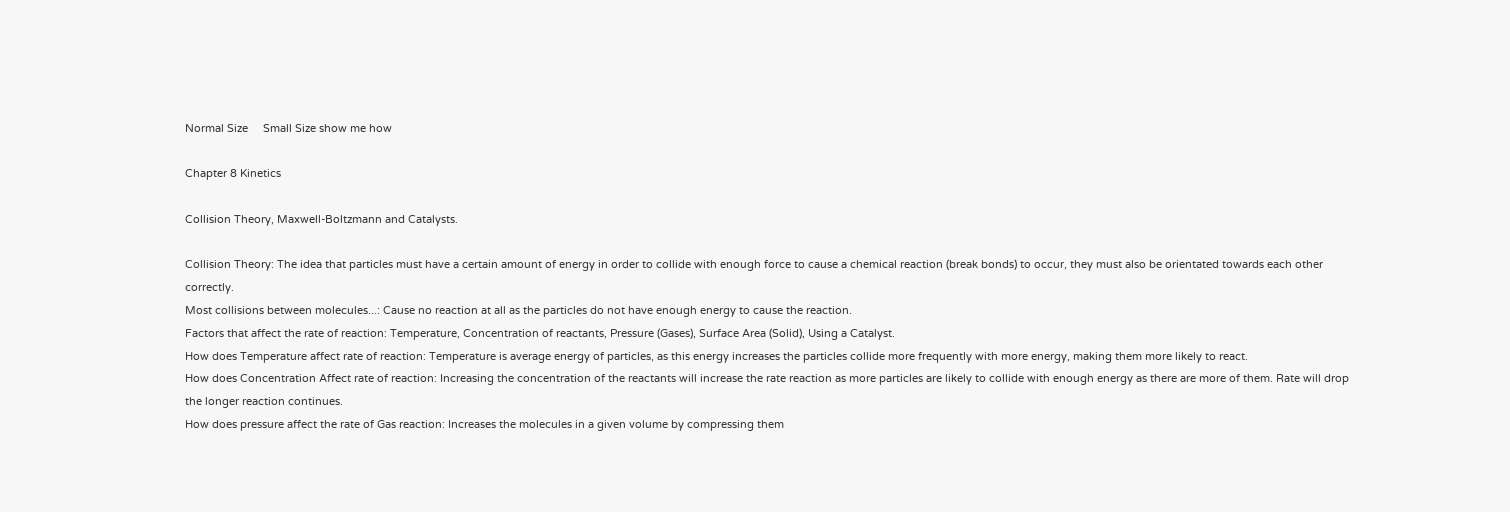Normal Size     Small Size show me how

Chapter 8 Kinetics

Collision Theory, Maxwell-Boltzmann and Catalysts.

Collision Theory: The idea that particles must have a certain amount of energy in order to collide with enough force to cause a chemical reaction (break bonds) to occur, they must also be orientated towards each other correctly.
Most collisions between molecules...: Cause no reaction at all as the particles do not have enough energy to cause the reaction.
Factors that affect the rate of reaction: Temperature, Concentration of reactants, Pressure (Gases), Surface Area (Solid), Using a Catalyst.
How does Temperature affect rate of reaction: Temperature is average energy of particles, as this energy increases the particles collide more frequently with more energy, making them more likely to react.
How does Concentration Affect rate of reaction: Increasing the concentration of the reactants will increase the rate reaction as more particles are likely to collide with enough energy as there are more of them. Rate will drop the longer reaction continues.
How does pressure affect the rate of Gas reaction: Increases the molecules in a given volume by compressing them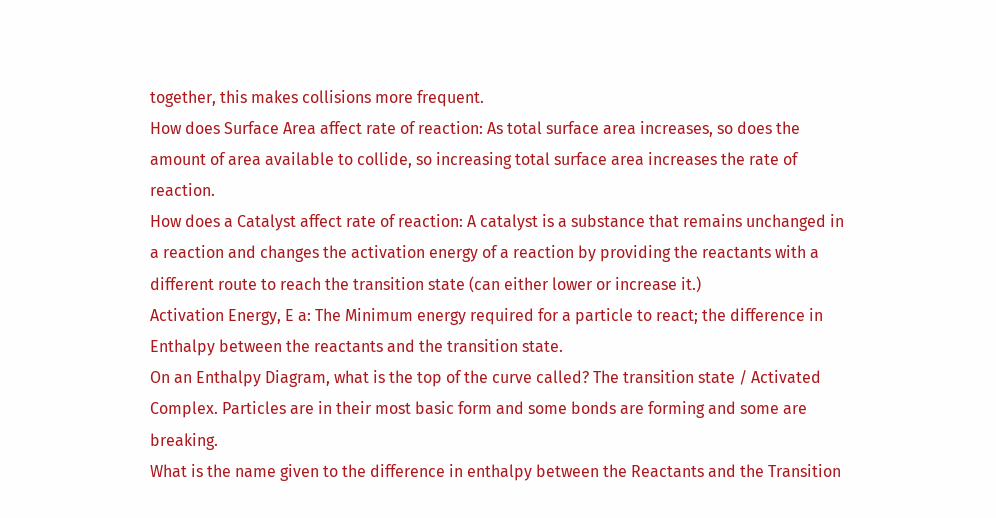together, this makes collisions more frequent.
How does Surface Area affect rate of reaction: As total surface area increases, so does the amount of area available to collide, so increasing total surface area increases the rate of reaction.
How does a Catalyst affect rate of reaction: A catalyst is a substance that remains unchanged in a reaction and changes the activation energy of a reaction by providing the reactants with a different route to reach the transition state (can either lower or increase it.)
Activation Energy, E a: The Minimum energy required for a particle to react; the difference in Enthalpy between the reactants and the transition state.
On an Enthalpy Diagram, what is the top of the curve called? The transition state / Activated Complex. Particles are in their most basic form and some bonds are forming and some are breaking.
What is the name given to the difference in enthalpy between the Reactants and the Transition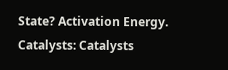State? Activation Energy.
Catalysts: Catalysts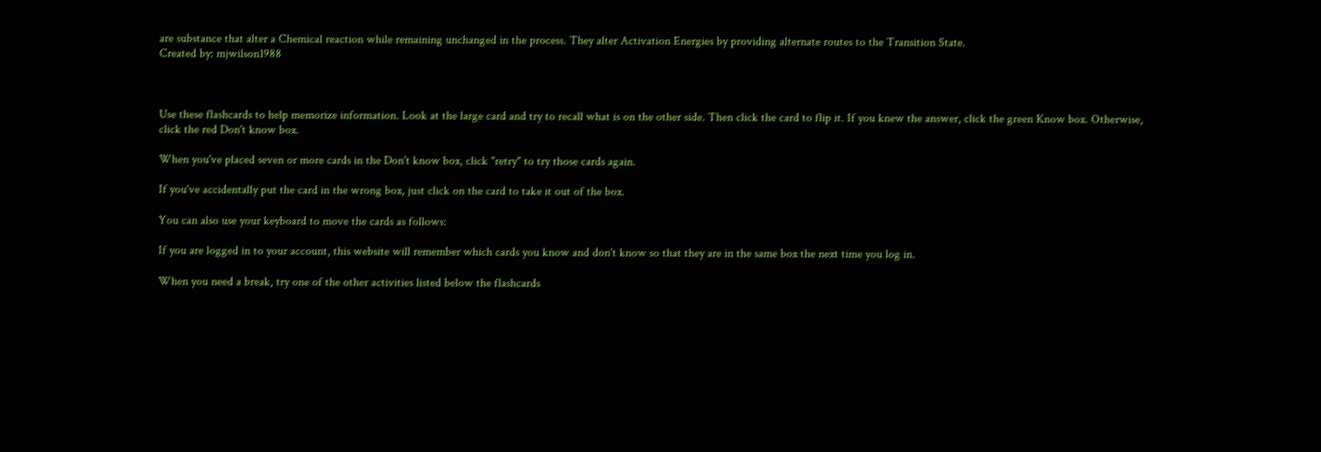are substance that alter a Chemical reaction while remaining unchanged in the process. They alter Activation Energies by providing alternate routes to the Transition State.
Created by: mjwilson1988



Use these flashcards to help memorize information. Look at the large card and try to recall what is on the other side. Then click the card to flip it. If you knew the answer, click the green Know box. Otherwise, click the red Don't know box.

When you've placed seven or more cards in the Don't know box, click "retry" to try those cards again.

If you've accidentally put the card in the wrong box, just click on the card to take it out of the box.

You can also use your keyboard to move the cards as follows:

If you are logged in to your account, this website will remember which cards you know and don't know so that they are in the same box the next time you log in.

When you need a break, try one of the other activities listed below the flashcards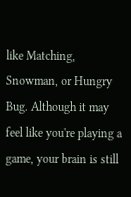like Matching, Snowman, or Hungry Bug. Although it may feel like you're playing a game, your brain is still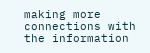making more connections with the information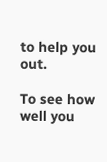to help you out.

To see how well you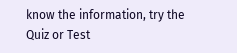know the information, try the Quiz or Test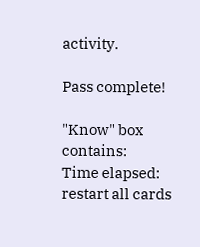activity.

Pass complete!

"Know" box contains:
Time elapsed:
restart all cards